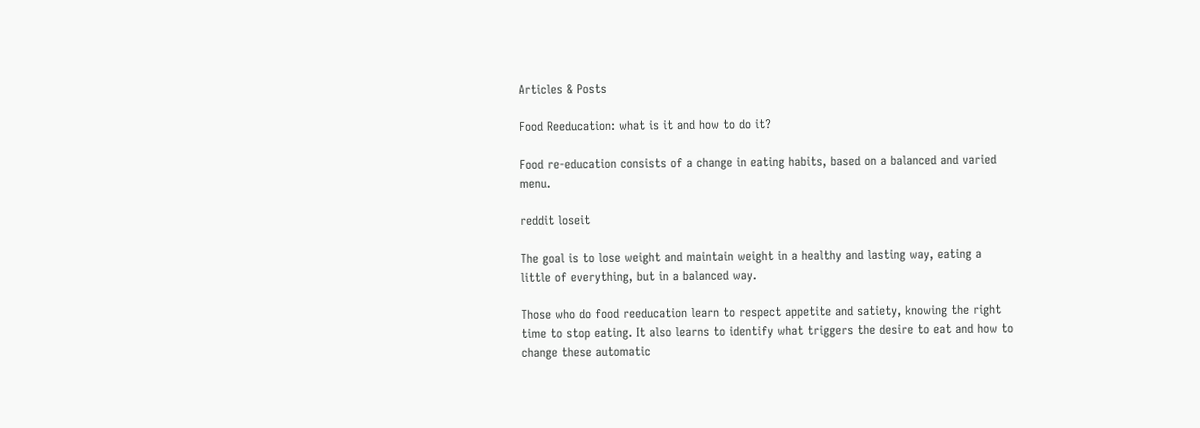Articles & Posts

Food Reeducation: what is it and how to do it?

Food re-education consists of a change in eating habits, based on a balanced and varied menu.

reddit loseit

The goal is to lose weight and maintain weight in a healthy and lasting way, eating a little of everything, but in a balanced way.

Those who do food reeducation learn to respect appetite and satiety, knowing the right time to stop eating. It also learns to identify what triggers the desire to eat and how to change these automatic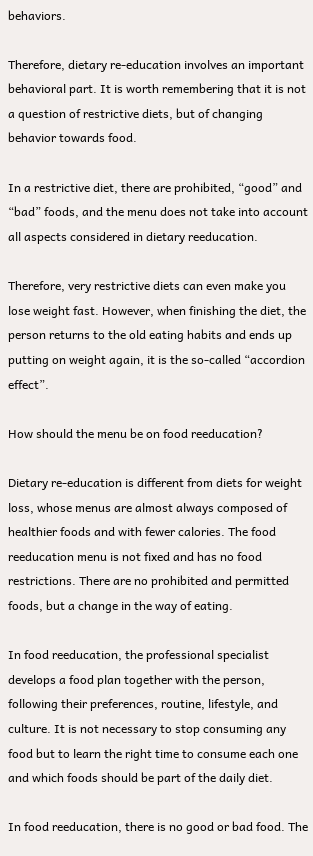behaviors.

Therefore, dietary re-education involves an important behavioral part. It is worth remembering that it is not a question of restrictive diets, but of changing behavior towards food.

In a restrictive diet, there are prohibited, “good” and “bad” foods, and the menu does not take into account all aspects considered in dietary reeducation.

Therefore, very restrictive diets can even make you lose weight fast. However, when finishing the diet, the person returns to the old eating habits and ends up putting on weight again, it is the so-called “accordion effect”.

How should the menu be on food reeducation?

Dietary re-education is different from diets for weight loss, whose menus are almost always composed of healthier foods and with fewer calories. The food reeducation menu is not fixed and has no food restrictions. There are no prohibited and permitted foods, but a change in the way of eating.

In food reeducation, the professional specialist develops a food plan together with the person, following their preferences, routine, lifestyle, and culture. It is not necessary to stop consuming any food but to learn the right time to consume each one and which foods should be part of the daily diet.

In food reeducation, there is no good or bad food. The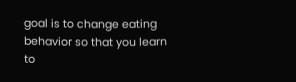goal is to change eating behavior so that you learn to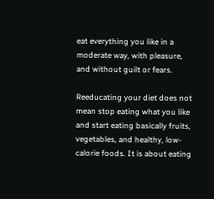eat everything you like in a moderate way, with pleasure, and without guilt or fears.

Reeducating your diet does not mean stop eating what you like and start eating basically fruits, vegetables, and healthy, low-calorie foods. It is about eating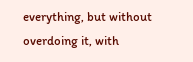everything, but without overdoing it, with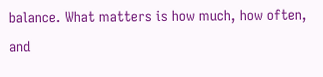balance. What matters is how much, how often, and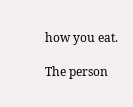how you eat.

The person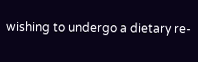wishing to undergo a dietary re-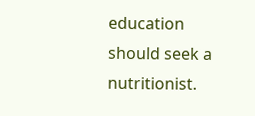education should seek a nutritionist.